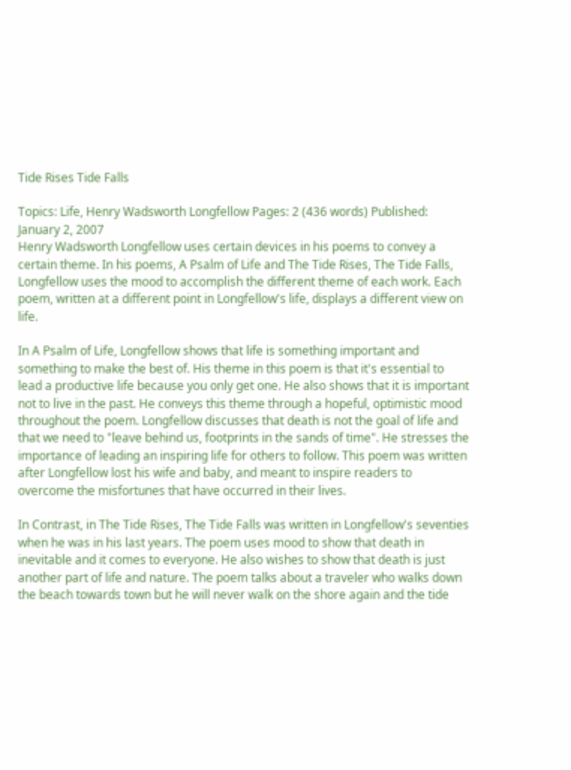Tide Rises Tide Falls

Topics: Life, Henry Wadsworth Longfellow Pages: 2 (436 words) Published: January 2, 2007
Henry Wadsworth Longfellow uses certain devices in his poems to convey a certain theme. In his poems, A Psalm of Life and The Tide Rises, The Tide Falls, Longfellow uses the mood to accomplish the different theme of each work. Each poem, written at a different point in Longfellow's life, displays a different view on life.

In A Psalm of Life, Longfellow shows that life is something important and something to make the best of. His theme in this poem is that it's essential to lead a productive life because you only get one. He also shows that it is important not to live in the past. He conveys this theme through a hopeful, optimistic mood throughout the poem. Longfellow discusses that death is not the goal of life and that we need to "leave behind us, footprints in the sands of time". He stresses the importance of leading an inspiring life for others to follow. This poem was written after Longfellow lost his wife and baby, and meant to inspire readers to overcome the misfortunes that have occurred in their lives.

In Contrast, in The Tide Rises, The Tide Falls was written in Longfellow's seventies when he was in his last years. The poem uses mood to show that death in inevitable and it comes to everyone. He also wishes to show that death is just another part of life and nature. The poem talks about a traveler who walks down the beach towards town but he will never walk on the shore again and the tide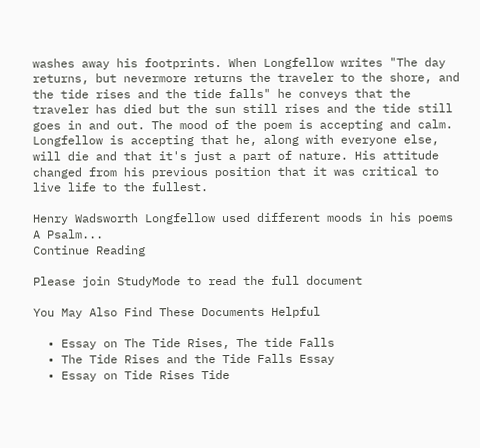washes away his footprints. When Longfellow writes "The day returns, but nevermore returns the traveler to the shore, and the tide rises and the tide falls" he conveys that the traveler has died but the sun still rises and the tide still goes in and out. The mood of the poem is accepting and calm. Longfellow is accepting that he, along with everyone else, will die and that it's just a part of nature. His attitude changed from his previous position that it was critical to live life to the fullest.

Henry Wadsworth Longfellow used different moods in his poems A Psalm...
Continue Reading

Please join StudyMode to read the full document

You May Also Find These Documents Helpful

  • Essay on The Tide Rises, The tide Falls
  • The Tide Rises and the Tide Falls Essay
  • Essay on Tide Rises Tide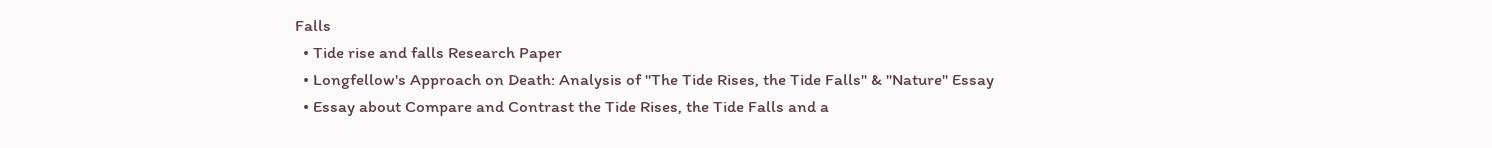Falls
  • Tide rise and falls Research Paper
  • Longfellow's Approach on Death: Analysis of "The Tide Rises, the Tide Falls" & "Nature" Essay
  • Essay about Compare and Contrast the Tide Rises, the Tide Falls and a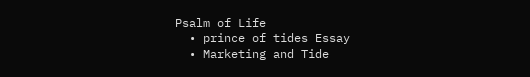Psalm of Life
  • prince of tides Essay
  • Marketing and Tide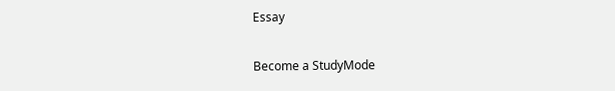Essay

Become a StudyMode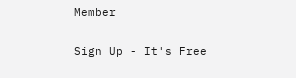Member

Sign Up - It's Free